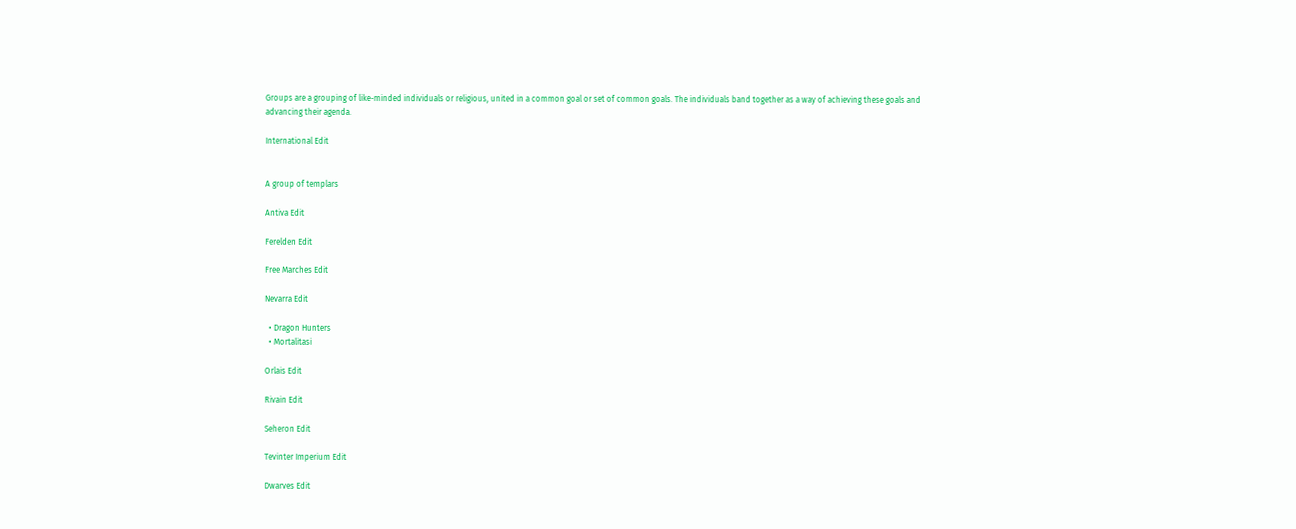Groups are a grouping of like-minded individuals or religious, united in a common goal or set of common goals. The individuals band together as a way of achieving these goals and advancing their agenda.

International Edit


A group of templars

Antiva Edit

Ferelden Edit

Free Marches Edit

Nevarra Edit

  • Dragon Hunters
  • Mortalitasi

Orlais Edit

Rivain Edit

Seheron Edit

Tevinter Imperium Edit

Dwarves Edit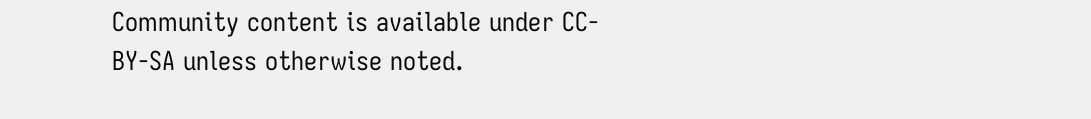Community content is available under CC-BY-SA unless otherwise noted.